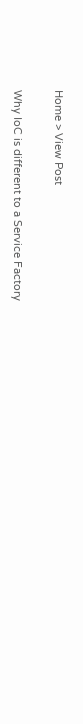Home > View Post

Why IoC is different to a Service Factory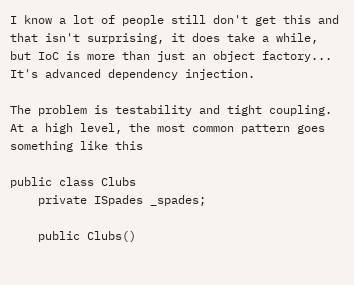I know a lot of people still don't get this and that isn't surprising, it does take a while, but IoC is more than just an object factory... It's advanced dependency injection.

The problem is testability and tight coupling. At a high level, the most common pattern goes something like this

public class Clubs
    private ISpades _spades;

    public Clubs()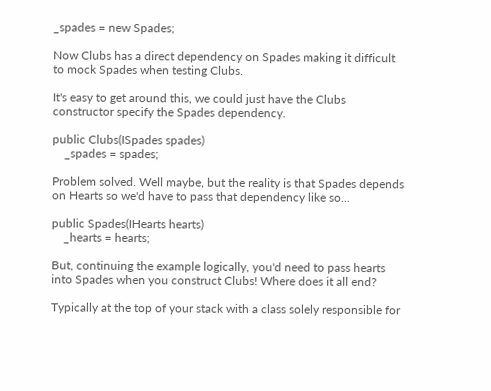_spades = new Spades;

Now Clubs has a direct dependency on Spades making it difficult to mock Spades when testing Clubs.

It's easy to get around this, we could just have the Clubs constructor specify the Spades dependency.

public Clubs(ISpades spades)
    _spades = spades;

Problem solved. Well maybe, but the reality is that Spades depends on Hearts so we'd have to pass that dependency like so...

public Spades(IHearts hearts)
    _hearts = hearts;

But, continuing the example logically, you'd need to pass hearts into Spades when you construct Clubs! Where does it all end?

Typically at the top of your stack with a class solely responsible for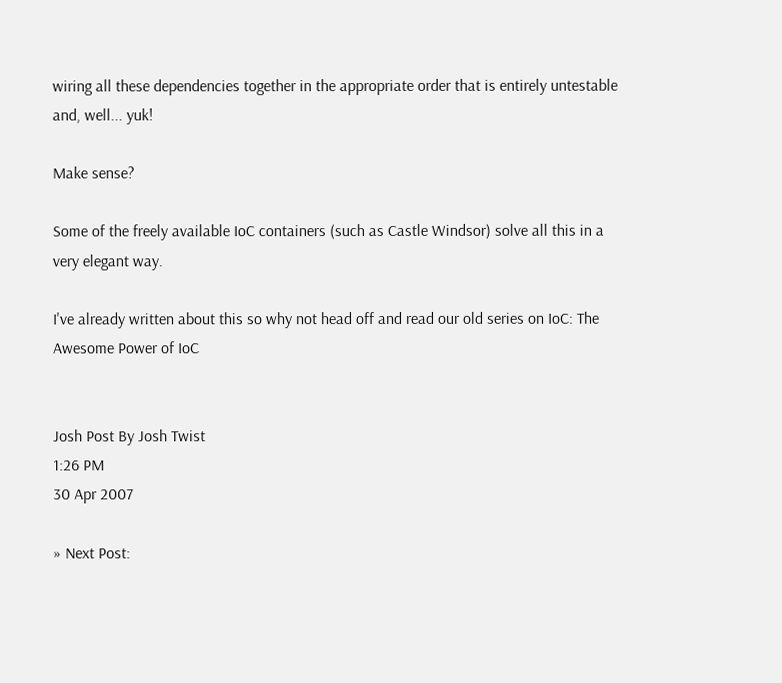wiring all these dependencies together in the appropriate order that is entirely untestable and, well... yuk!

Make sense?

Some of the freely available IoC containers (such as Castle Windsor) solve all this in a very elegant way.

I've already written about this so why not head off and read our old series on IoC: The Awesome Power of IoC


Josh Post By Josh Twist
1:26 PM
30 Apr 2007

» Next Post: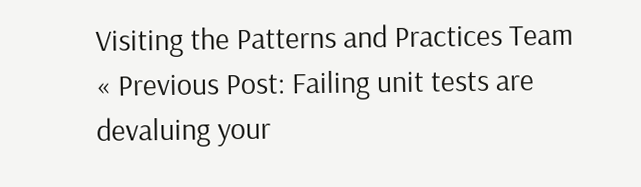Visiting the Patterns and Practices Team
« Previous Post: Failing unit tests are devaluing your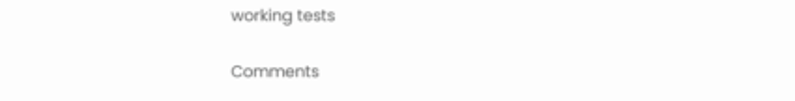working tests

Comments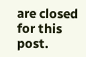are closed for this post.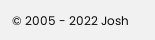© 2005 - 2022 Josh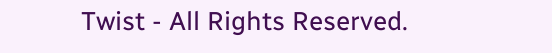Twist - All Rights Reserved.